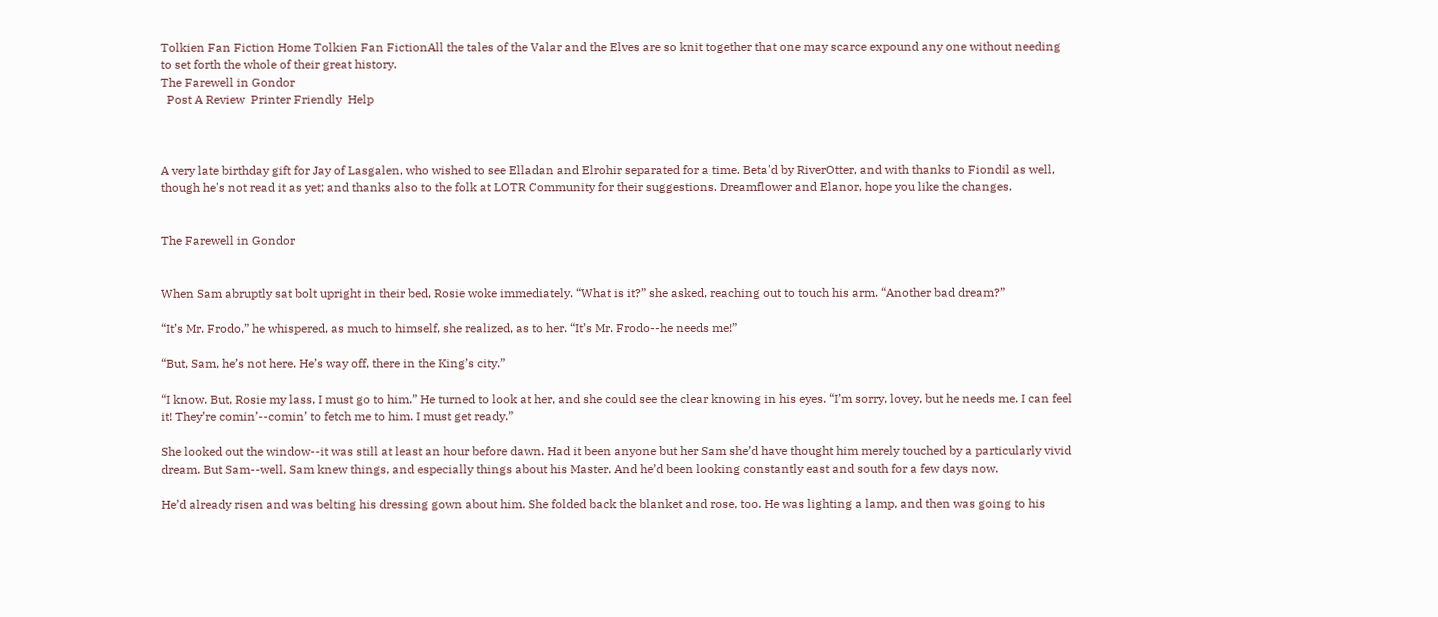Tolkien Fan Fiction Home Tolkien Fan FictionAll the tales of the Valar and the Elves are so knit together that one may scarce expound any one without needing to set forth the whole of their great history.
The Farewell in Gondor
  Post A Review  Printer Friendly  Help



A very late birthday gift for Jay of Lasgalen, who wished to see Elladan and Elrohir separated for a time. Beta'd by RiverOtter, and with thanks to Fiondil as well, though he's not read it as yet; and thanks also to the folk at LOTR Community for their suggestions. Dreamflower and Elanor, hope you like the changes.


The Farewell in Gondor


When Sam abruptly sat bolt upright in their bed, Rosie woke immediately. “What is it?” she asked, reaching out to touch his arm. “Another bad dream?”

“It’s Mr. Frodo,” he whispered, as much to himself, she realized, as to her. “It’s Mr. Frodo--he needs me!”

“But, Sam, he’s not here. He’s way off, there in the King’s city.”

“I know. But, Rosie my lass, I must go to him.” He turned to look at her, and she could see the clear knowing in his eyes. “I’m sorry, lovey, but he needs me. I can feel it! They’re comin’--comin’ to fetch me to him. I must get ready.”

She looked out the window--it was still at least an hour before dawn. Had it been anyone but her Sam she’d have thought him merely touched by a particularly vivid dream. But Sam--well, Sam knew things, and especially things about his Master. And he’d been looking constantly east and south for a few days now.

He’d already risen and was belting his dressing gown about him. She folded back the blanket and rose, too. He was lighting a lamp, and then was going to his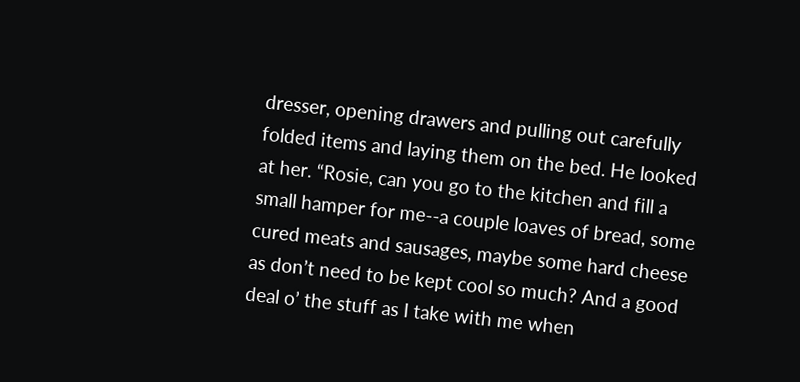dresser, opening drawers and pulling out carefully folded items and laying them on the bed. He looked at her. “Rosie, can you go to the kitchen and fill a small hamper for me--a couple loaves of bread, some cured meats and sausages, maybe some hard cheese as don’t need to be kept cool so much? And a good deal o’ the stuff as I take with me when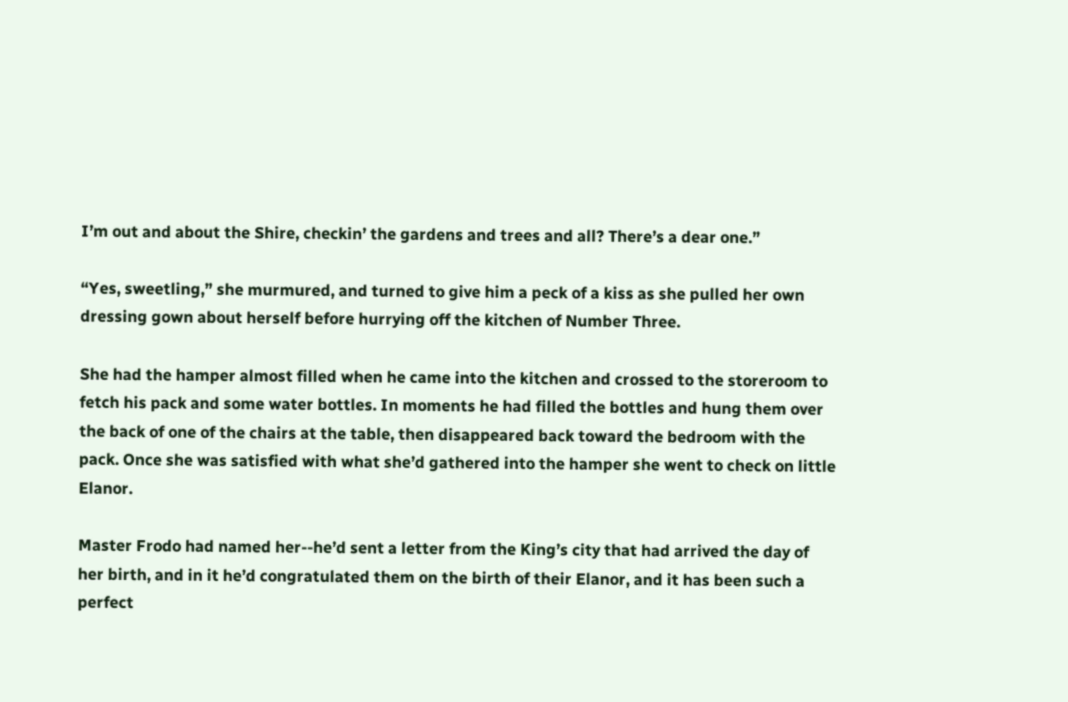I’m out and about the Shire, checkin’ the gardens and trees and all? There’s a dear one.”

“Yes, sweetling,” she murmured, and turned to give him a peck of a kiss as she pulled her own dressing gown about herself before hurrying off the kitchen of Number Three.

She had the hamper almost filled when he came into the kitchen and crossed to the storeroom to fetch his pack and some water bottles. In moments he had filled the bottles and hung them over the back of one of the chairs at the table, then disappeared back toward the bedroom with the pack. Once she was satisfied with what she’d gathered into the hamper she went to check on little Elanor.

Master Frodo had named her--he’d sent a letter from the King’s city that had arrived the day of her birth, and in it he’d congratulated them on the birth of their Elanor, and it has been such a perfect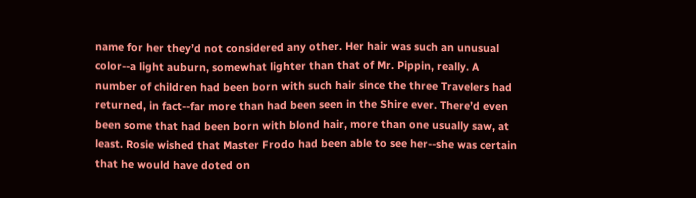name for her they’d not considered any other. Her hair was such an unusual color--a light auburn, somewhat lighter than that of Mr. Pippin, really. A number of children had been born with such hair since the three Travelers had returned, in fact--far more than had been seen in the Shire ever. There’d even been some that had been born with blond hair, more than one usually saw, at least. Rosie wished that Master Frodo had been able to see her--she was certain that he would have doted on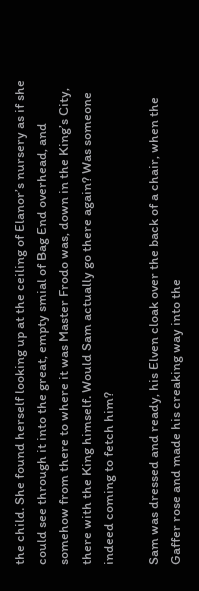the child. She found herself looking up at the ceiling of Elanor’s nursery as if she could see through it into the great, empty smial of Bag End overhead, and somehow from there to where it was Master Frodo was, down in the King’s City, there with the King himself. Would Sam actually go there again? Was someone indeed coming to fetch him?

Sam was dressed and ready, his Elven cloak over the back of a chair, when the Gaffer rose and made his creaking way into the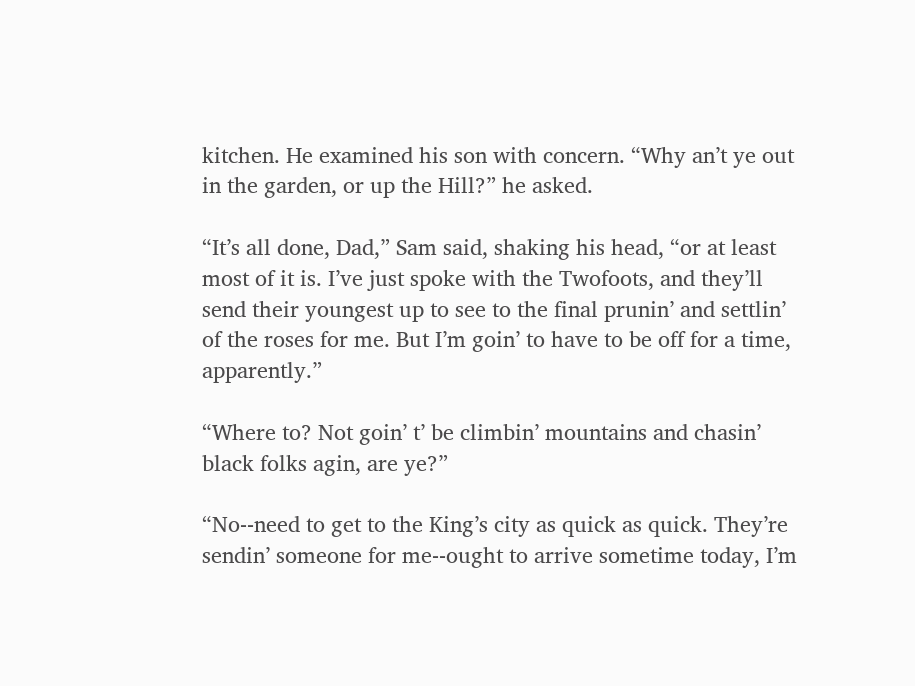kitchen. He examined his son with concern. “Why an’t ye out in the garden, or up the Hill?” he asked.

“It’s all done, Dad,” Sam said, shaking his head, “or at least most of it is. I’ve just spoke with the Twofoots, and they’ll send their youngest up to see to the final prunin’ and settlin’ of the roses for me. But I’m goin’ to have to be off for a time, apparently.”

“Where to? Not goin’ t’ be climbin’ mountains and chasin’ black folks agin, are ye?”

“No--need to get to the King’s city as quick as quick. They’re sendin’ someone for me--ought to arrive sometime today, I’m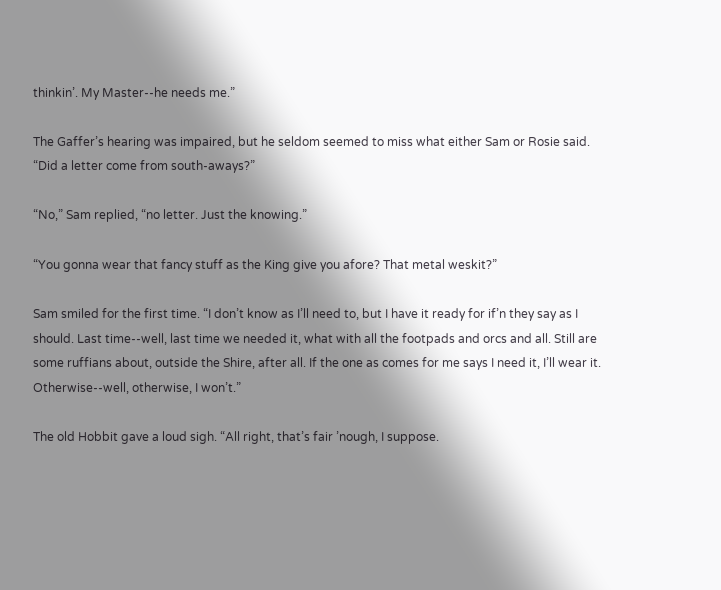thinkin’. My Master--he needs me.”

The Gaffer’s hearing was impaired, but he seldom seemed to miss what either Sam or Rosie said. “Did a letter come from south-aways?”

“No,” Sam replied, “no letter. Just the knowing.”

“You gonna wear that fancy stuff as the King give you afore? That metal weskit?”

Sam smiled for the first time. “I don’t know as I’ll need to, but I have it ready for if’n they say as I should. Last time--well, last time we needed it, what with all the footpads and orcs and all. Still are some ruffians about, outside the Shire, after all. If the one as comes for me says I need it, I’ll wear it. Otherwise--well, otherwise, I won’t.”

The old Hobbit gave a loud sigh. “All right, that’s fair ’nough, I suppose.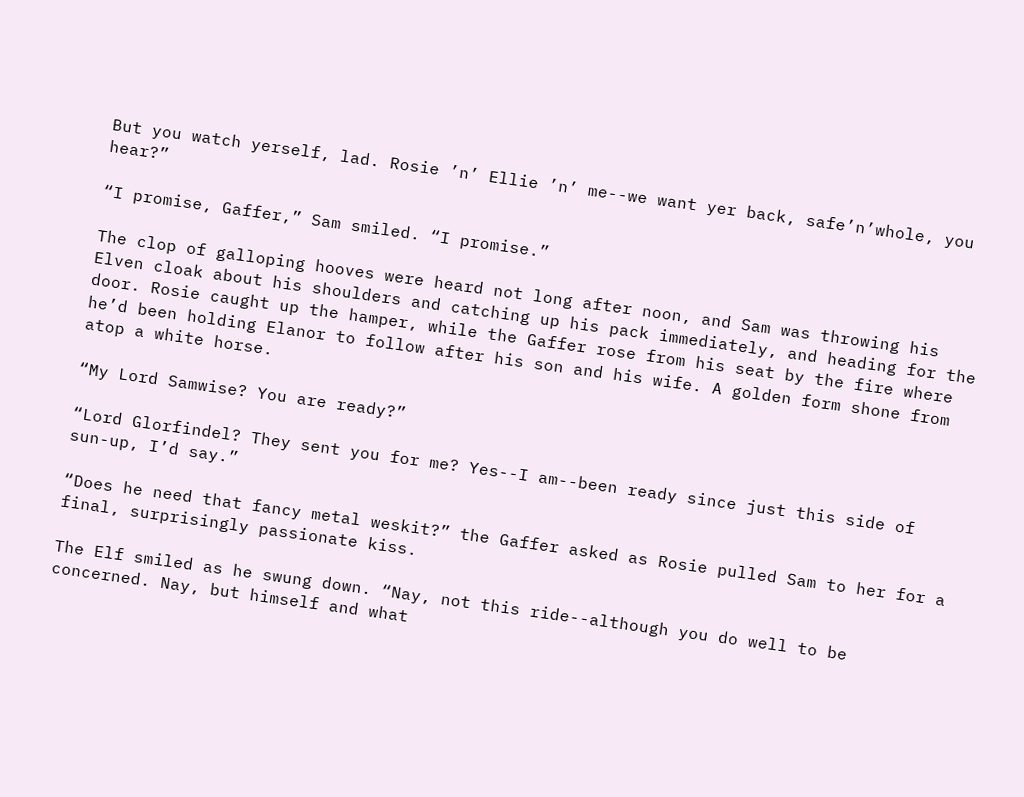But you watch yerself, lad. Rosie ’n’ Ellie ’n’ me--we want yer back, safe’n’whole, you hear?”

“I promise, Gaffer,” Sam smiled. “I promise.”

The clop of galloping hooves were heard not long after noon, and Sam was throwing his Elven cloak about his shoulders and catching up his pack immediately, and heading for the door. Rosie caught up the hamper, while the Gaffer rose from his seat by the fire where he’d been holding Elanor to follow after his son and his wife. A golden form shone from atop a white horse.

“My Lord Samwise? You are ready?”

“Lord Glorfindel? They sent you for me? Yes--I am--been ready since just this side of sun-up, I’d say.”

“Does he need that fancy metal weskit?” the Gaffer asked as Rosie pulled Sam to her for a final, surprisingly passionate kiss.

The Elf smiled as he swung down. “Nay, not this ride--although you do well to be concerned. Nay, but himself and what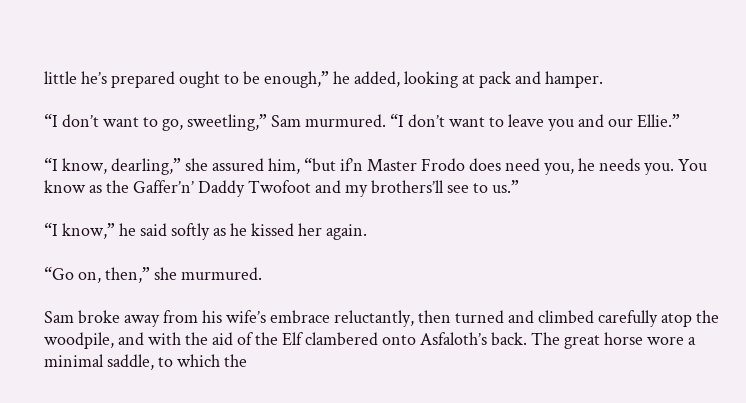little he’s prepared ought to be enough,” he added, looking at pack and hamper.

“I don’t want to go, sweetling,” Sam murmured. “I don’t want to leave you and our Ellie.”

“I know, dearling,” she assured him, “but if’n Master Frodo does need you, he needs you. You know as the Gaffer’n’ Daddy Twofoot and my brothers’ll see to us.”

“I know,” he said softly as he kissed her again.

“Go on, then,” she murmured.

Sam broke away from his wife’s embrace reluctantly, then turned and climbed carefully atop the woodpile, and with the aid of the Elf clambered onto Asfaloth’s back. The great horse wore a minimal saddle, to which the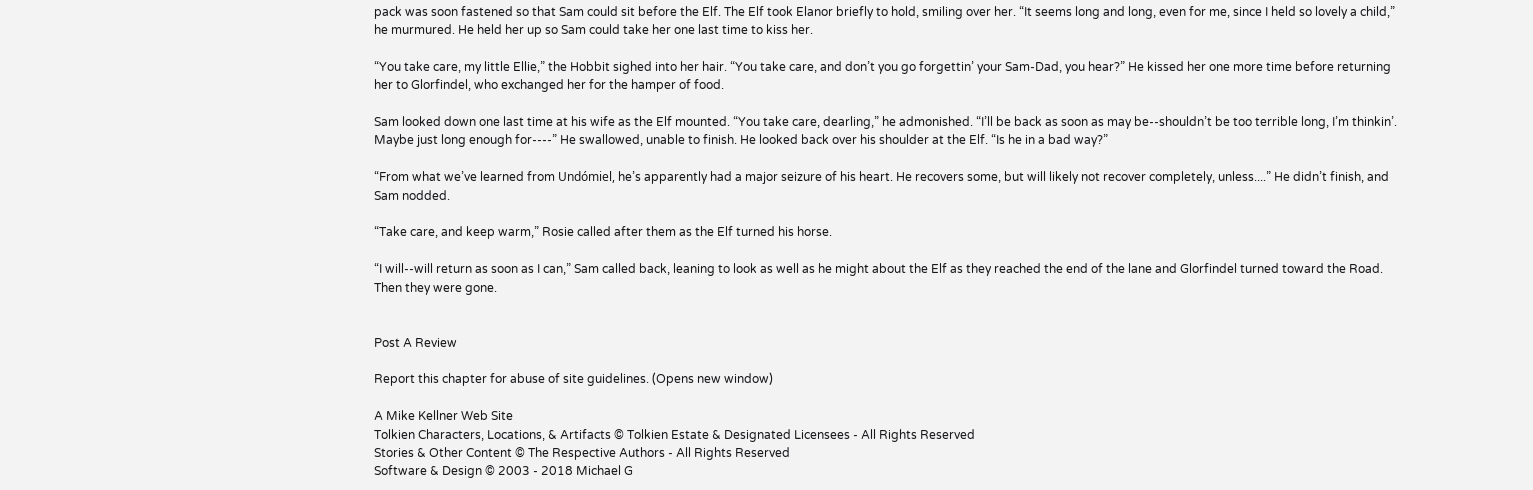pack was soon fastened so that Sam could sit before the Elf. The Elf took Elanor briefly to hold, smiling over her. “It seems long and long, even for me, since I held so lovely a child,” he murmured. He held her up so Sam could take her one last time to kiss her.

“You take care, my little Ellie,” the Hobbit sighed into her hair. “You take care, and don’t you go forgettin’ your Sam-Dad, you hear?” He kissed her one more time before returning her to Glorfindel, who exchanged her for the hamper of food.

Sam looked down one last time at his wife as the Elf mounted. “You take care, dearling,” he admonished. “I’ll be back as soon as may be--shouldn’t be too terrible long, I’m thinkin’. Maybe just long enough for----” He swallowed, unable to finish. He looked back over his shoulder at the Elf. “Is he in a bad way?”

“From what we’ve learned from Undómiel, he’s apparently had a major seizure of his heart. He recovers some, but will likely not recover completely, unless....” He didn’t finish, and Sam nodded.

“Take care, and keep warm,” Rosie called after them as the Elf turned his horse.

“I will--will return as soon as I can,” Sam called back, leaning to look as well as he might about the Elf as they reached the end of the lane and Glorfindel turned toward the Road. Then they were gone.


Post A Review

Report this chapter for abuse of site guidelines. (Opens new window)

A Mike Kellner Web Site
Tolkien Characters, Locations, & Artifacts © Tolkien Estate & Designated Licensees - All Rights Reserved
Stories & Other Content © The Respective Authors - All Rights Reserved
Software & Design © 2003 - 2018 Michael G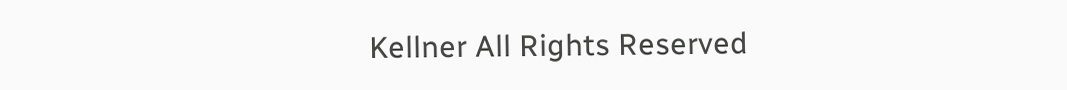Kellner All Rights Reserved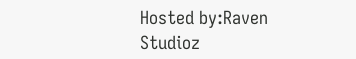Hosted by:Raven Studioz